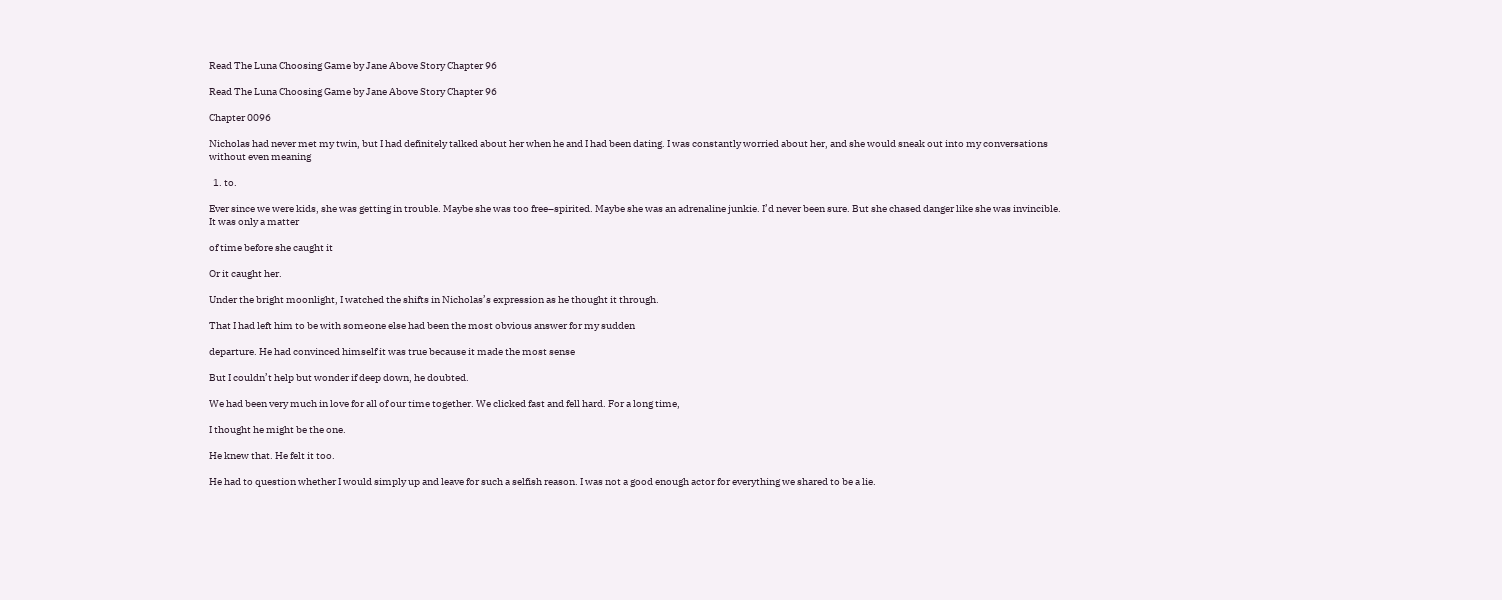Read The Luna Choosing Game by Jane Above Story Chapter 96

Read The Luna Choosing Game by Jane Above Story Chapter 96

Chapter 0096

Nicholas had never met my twin, but I had definitely talked about her when he and I had been dating. I was constantly worried about her, and she would sneak out into my conversations without even meaning

  1. to.

Ever since we were kids, she was getting in trouble. Maybe she was too free–spirited. Maybe she was an adrenaline junkie. I’d never been sure. But she chased danger like she was invincible. It was only a matter

of time before she caught it

Or it caught her.

Under the bright moonlight, I watched the shifts in Nicholas’s expression as he thought it through.

That I had left him to be with someone else had been the most obvious answer for my sudden

departure. He had convinced himself it was true because it made the most sense

But I couldn’t help but wonder if deep down, he doubted.

We had been very much in love for all of our time together. We clicked fast and fell hard. For a long time,

I thought he might be the one.

He knew that. He felt it too.

He had to question whether I would simply up and leave for such a selfish reason. I was not a good enough actor for everything we shared to be a lie.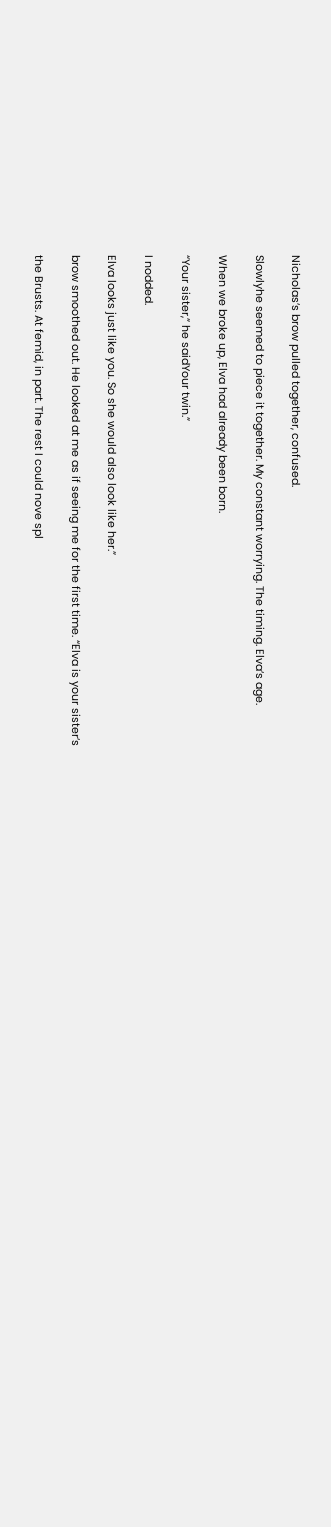Nicholas’s brow pulled together, confused.

Slowlyhe seemed to piece it together. My constant worrying. The timing. Elva’s age.

When we broke up, Elva had already been born.

“Your sister,” he saidYour twin.”

I nodded.

Elva looks just like you. So she would also look like her.”

brow smoothed out. He looked at me as if seeing me for the first time. “Elva is your sister’s

the Brusts. At femid, in part. The rest I could nove spl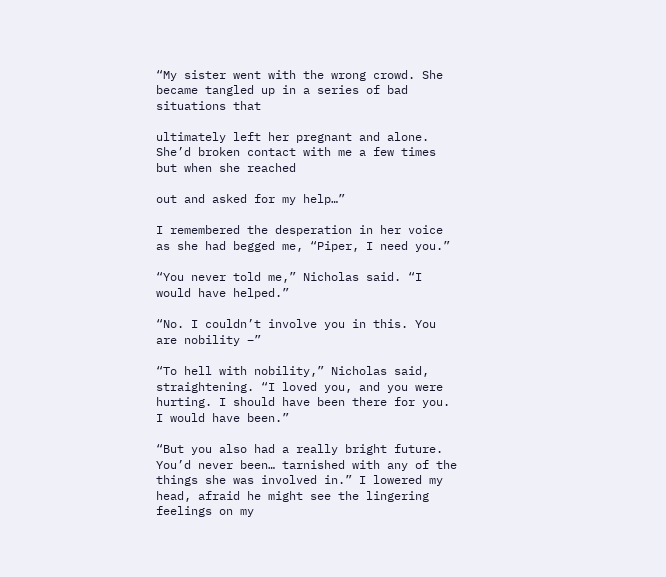“My sister went with the wrong crowd. She became tangled up in a series of bad situations that

ultimately left her pregnant and alone. She’d broken contact with me a few times but when she reached

out and asked for my help…”

I remembered the desperation in her voice as she had begged me, “Piper, I need you.”

“You never told me,” Nicholas said. “I would have helped.”

“No. I couldn’t involve you in this. You are nobility –”

“To hell with nobility,” Nicholas said, straightening. “I loved you, and you were hurting. I should have been there for you. I would have been.”

“But you also had a really bright future. You’d never been… tarnished with any of the things she was involved in.” I lowered my head, afraid he might see the lingering feelings on my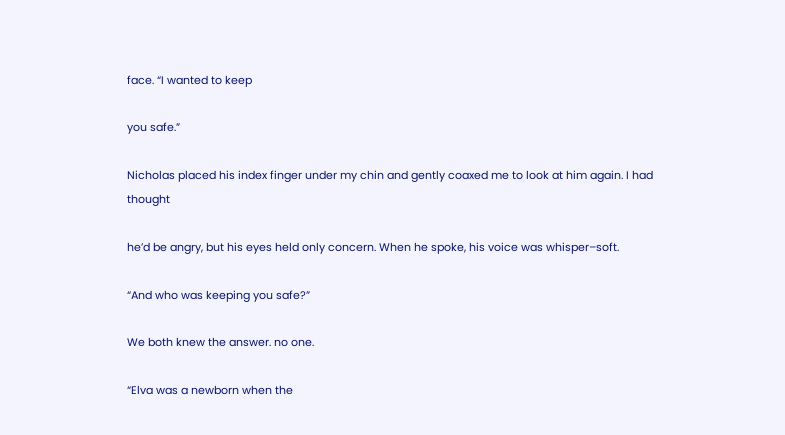face. “I wanted to keep

you safe.”

Nicholas placed his index finger under my chin and gently coaxed me to look at him again. I had thought

he’d be angry, but his eyes held only concern. When he spoke, his voice was whisper–soft.

“And who was keeping you safe?”

We both knew the answer. no one.

“Elva was a newborn when the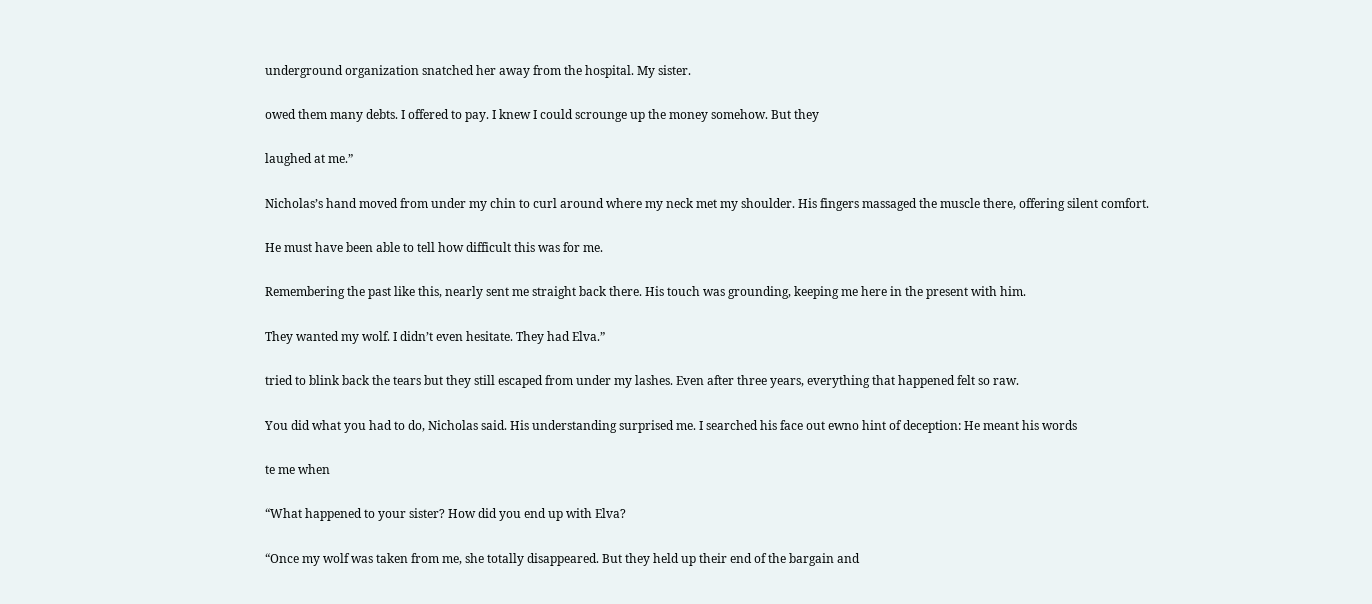underground organization snatched her away from the hospital. My sister.

owed them many debts. I offered to pay. I knew I could scrounge up the money somehow. But they

laughed at me.”

Nicholas’s hand moved from under my chin to curl around where my neck met my shoulder. His fingers massaged the muscle there, offering silent comfort.

He must have been able to tell how difficult this was for me.

Remembering the past like this, nearly sent me straight back there. His touch was grounding, keeping me here in the present with him.

They wanted my wolf. I didn’t even hesitate. They had Elva.”

tried to blink back the tears but they still escaped from under my lashes. Even after three years, everything that happened felt so raw.

You did what you had to do, Nicholas said. His understanding surprised me. I searched his face out ewno hint of deception: He meant his words

te me when

“What happened to your sister? How did you end up with Elva?

“Once my wolf was taken from me, she totally disappeared. But they held up their end of the bargain and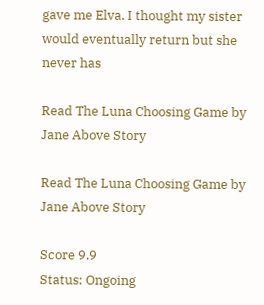gave me Elva. I thought my sister would eventually return but she never has

Read The Luna Choosing Game by Jane Above Story

Read The Luna Choosing Game by Jane Above Story

Score 9.9
Status: Ongoing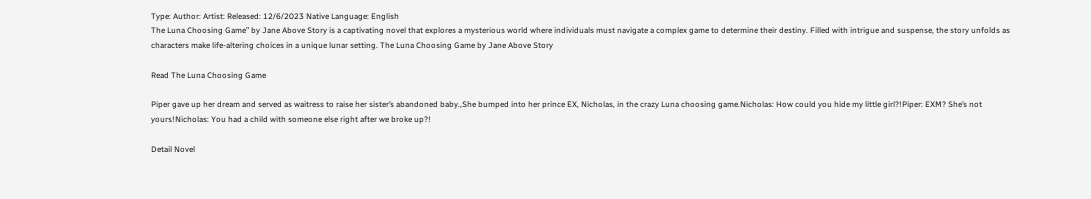Type: Author: Artist: Released: 12/6/2023 Native Language: English
The Luna Choosing Game” by Jane Above Story is a captivating novel that explores a mysterious world where individuals must navigate a complex game to determine their destiny. Filled with intrigue and suspense, the story unfolds as characters make life-altering choices in a unique lunar setting. The Luna Choosing Game by Jane Above Story

Read The Luna Choosing Game

Piper gave up her dream and served as waitress to raise her sister’s abandoned baby.,She bumped into her prince EX, Nicholas, in the crazy Luna choosing game.Nicholas: How could you hide my little girl?!Piper: EXM? She’s not yours!Nicholas: You had a child with someone else right after we broke up?!

Detail Novel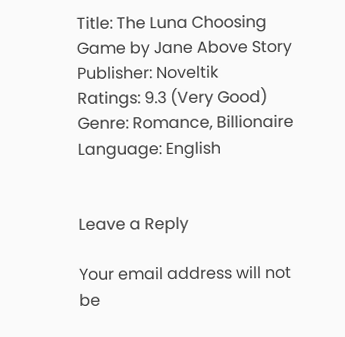Title: The Luna Choosing Game by Jane Above Story
Publisher: Noveltik
Ratings: 9.3 (Very Good)
Genre: Romance, Billionaire
Language: English


Leave a Reply

Your email address will not be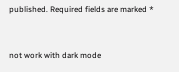published. Required fields are marked *


not work with dark mode